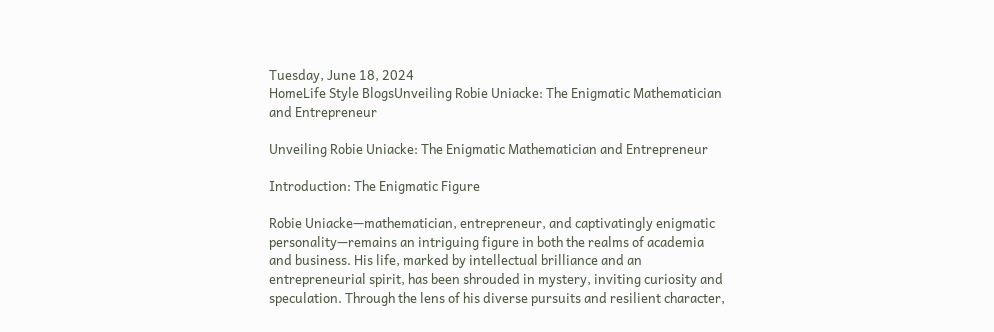Tuesday, June 18, 2024
HomeLife Style BlogsUnveiling Robie Uniacke: The Enigmatic Mathematician and Entrepreneur

Unveiling Robie Uniacke: The Enigmatic Mathematician and Entrepreneur

Introduction: The Enigmatic Figure

Robie Uniacke—mathematician, entrepreneur, and captivatingly enigmatic personality—remains an intriguing figure in both the realms of academia and business. His life, marked by intellectual brilliance and an entrepreneurial spirit, has been shrouded in mystery, inviting curiosity and speculation. Through the lens of his diverse pursuits and resilient character,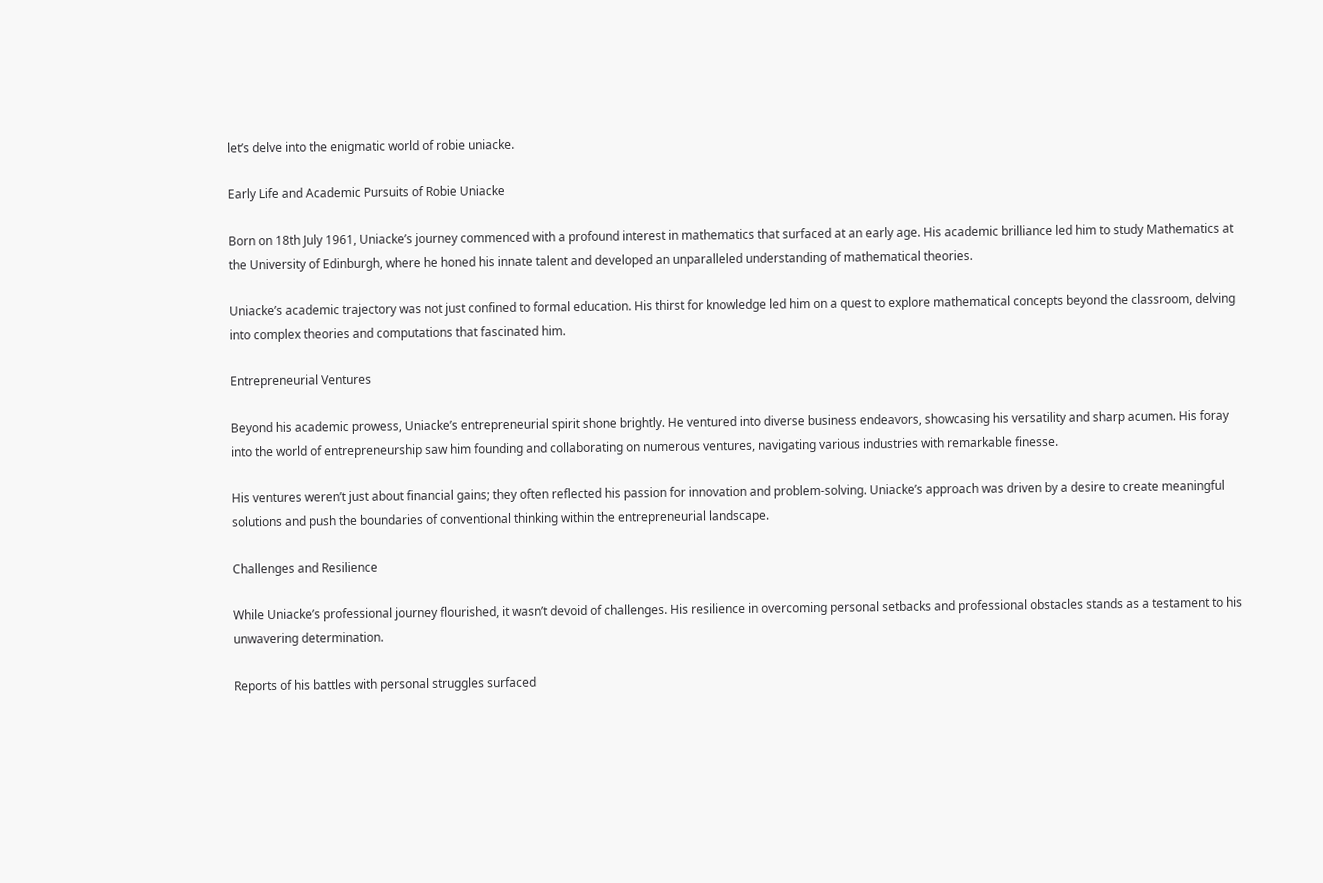let’s delve into the enigmatic world of robie uniacke.

Early Life and Academic Pursuits of Robie Uniacke

Born on 18th July 1961, Uniacke’s journey commenced with a profound interest in mathematics that surfaced at an early age. His academic brilliance led him to study Mathematics at the University of Edinburgh, where he honed his innate talent and developed an unparalleled understanding of mathematical theories.

Uniacke’s academic trajectory was not just confined to formal education. His thirst for knowledge led him on a quest to explore mathematical concepts beyond the classroom, delving into complex theories and computations that fascinated him.

Entrepreneurial Ventures

Beyond his academic prowess, Uniacke’s entrepreneurial spirit shone brightly. He ventured into diverse business endeavors, showcasing his versatility and sharp acumen. His foray into the world of entrepreneurship saw him founding and collaborating on numerous ventures, navigating various industries with remarkable finesse.

His ventures weren’t just about financial gains; they often reflected his passion for innovation and problem-solving. Uniacke’s approach was driven by a desire to create meaningful solutions and push the boundaries of conventional thinking within the entrepreneurial landscape.

Challenges and Resilience

While Uniacke’s professional journey flourished, it wasn’t devoid of challenges. His resilience in overcoming personal setbacks and professional obstacles stands as a testament to his unwavering determination.

Reports of his battles with personal struggles surfaced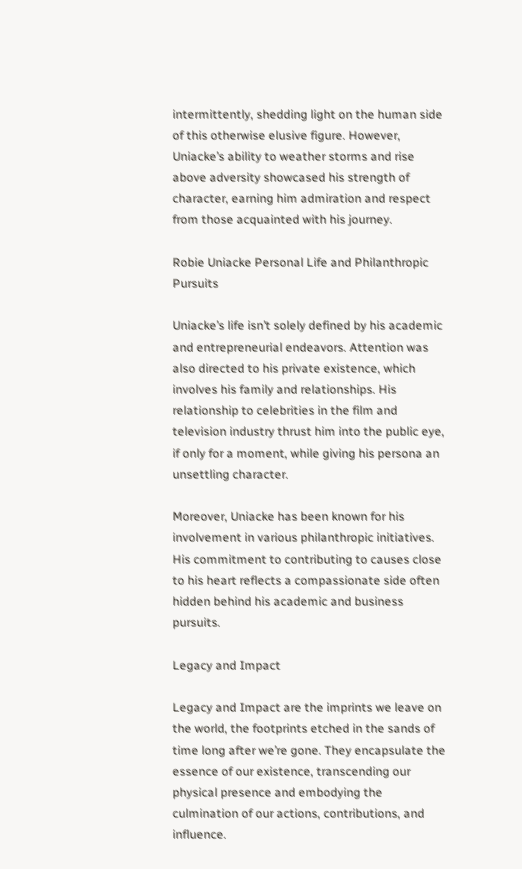intermittently, shedding light on the human side of this otherwise elusive figure. However, Uniacke’s ability to weather storms and rise above adversity showcased his strength of character, earning him admiration and respect from those acquainted with his journey.

Robie Uniacke Personal Life and Philanthropic Pursuits

Uniacke’s life isn’t solely defined by his academic and entrepreneurial endeavors. Attention was also directed to his private existence, which involves his family and relationships. His relationship to celebrities in the film and television industry thrust him into the public eye, if only for a moment, while giving his persona an unsettling character.

Moreover, Uniacke has been known for his involvement in various philanthropic initiatives. His commitment to contributing to causes close to his heart reflects a compassionate side often hidden behind his academic and business pursuits.

Legacy and Impact

Legacy and Impact are the imprints we leave on the world, the footprints etched in the sands of time long after we’re gone. They encapsulate the essence of our existence, transcending our physical presence and embodying the culmination of our actions, contributions, and influence.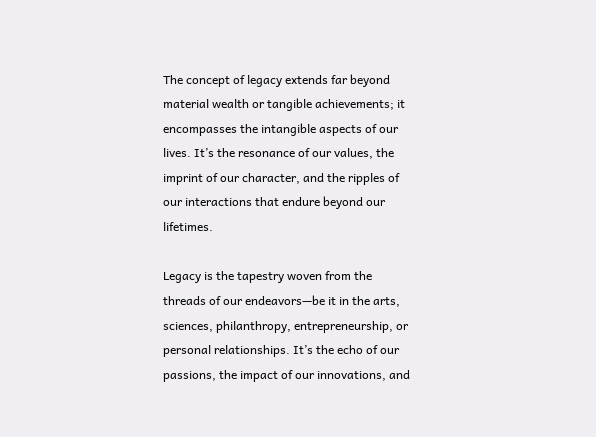The concept of legacy extends far beyond material wealth or tangible achievements; it encompasses the intangible aspects of our lives. It’s the resonance of our values, the imprint of our character, and the ripples of our interactions that endure beyond our lifetimes.

Legacy is the tapestry woven from the threads of our endeavors—be it in the arts, sciences, philanthropy, entrepreneurship, or personal relationships. It’s the echo of our passions, the impact of our innovations, and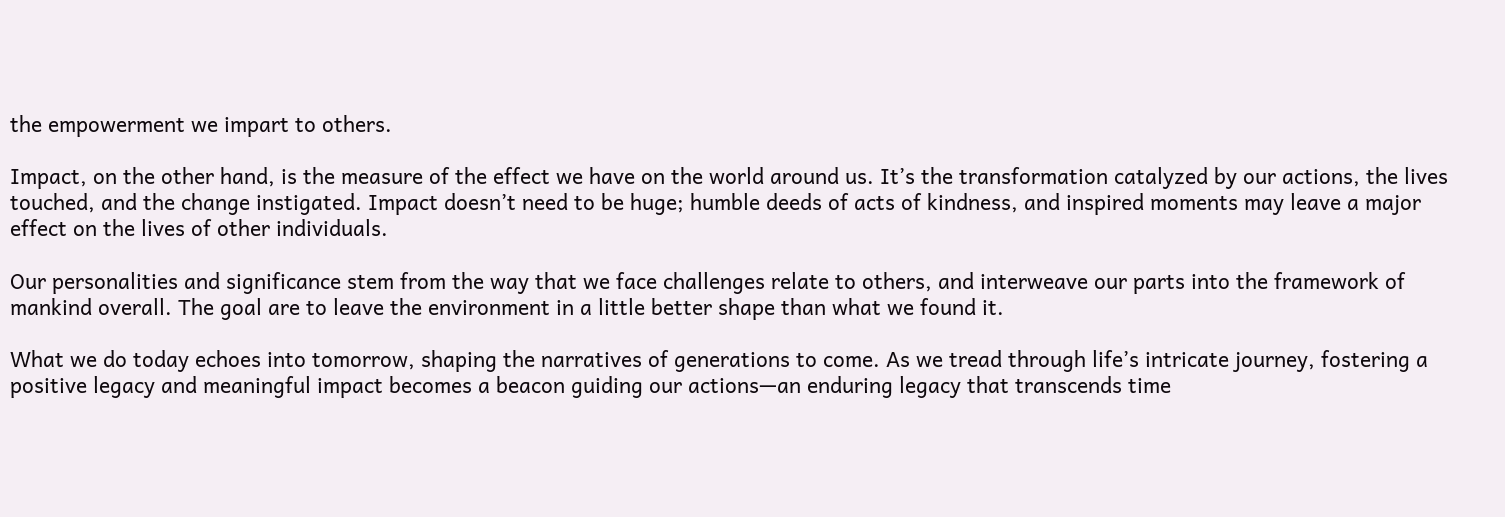the empowerment we impart to others.

Impact, on the other hand, is the measure of the effect we have on the world around us. It’s the transformation catalyzed by our actions, the lives touched, and the change instigated. Impact doesn’t need to be huge; humble deeds of acts of kindness, and inspired moments may leave a major effect on the lives of other individuals.

Our personalities and significance stem from the way that we face challenges relate to others, and interweave our parts into the framework of mankind overall. The goal are to leave the environment in a little better shape than what we found it.

What we do today echoes into tomorrow, shaping the narratives of generations to come. As we tread through life’s intricate journey, fostering a positive legacy and meaningful impact becomes a beacon guiding our actions—an enduring legacy that transcends time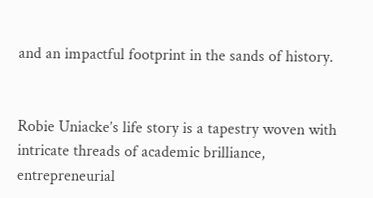and an impactful footprint in the sands of history.


Robie Uniacke’s life story is a tapestry woven with intricate threads of academic brilliance, entrepreneurial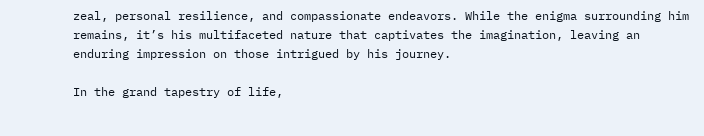zeal, personal resilience, and compassionate endeavors. While the enigma surrounding him remains, it’s his multifaceted nature that captivates the imagination, leaving an enduring impression on those intrigued by his journey.

In the grand tapestry of life,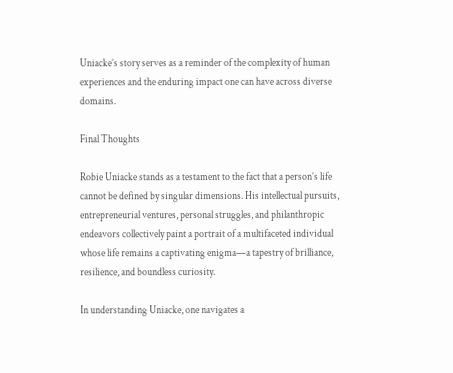Uniacke’s story serves as a reminder of the complexity of human experiences and the enduring impact one can have across diverse domains.

Final Thoughts

Robie Uniacke stands as a testament to the fact that a person’s life cannot be defined by singular dimensions. His intellectual pursuits, entrepreneurial ventures, personal struggles, and philanthropic endeavors collectively paint a portrait of a multifaceted individual whose life remains a captivating enigma—a tapestry of brilliance, resilience, and boundless curiosity.

In understanding Uniacke, one navigates a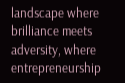landscape where brilliance meets adversity, where entrepreneurship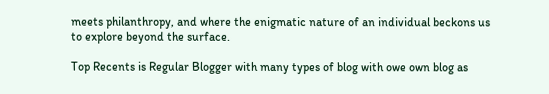meets philanthropy, and where the enigmatic nature of an individual beckons us to explore beyond the surface.

Top Recents is Regular Blogger with many types of blog with owe own blog as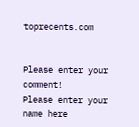toprecents.com


Please enter your comment!
Please enter your name here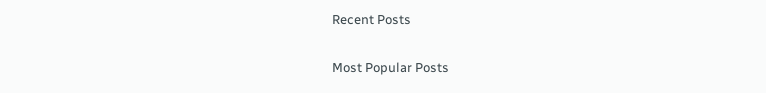Recent Posts

Most Popular Posts